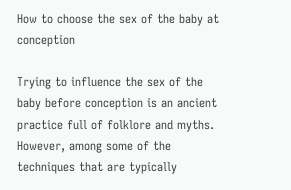How to choose the sex of the baby at conception

Trying to influence the sex of the baby before conception is an ancient practice full of folklore and myths. However, among some of the techniques that are typically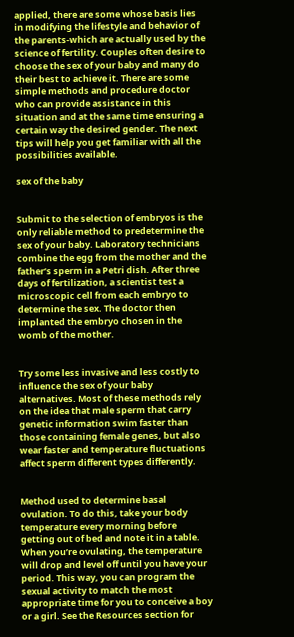applied, there are some whose basis lies in modifying the lifestyle and behavior of the parents-which are actually used by the science of fertility. Couples often desire to choose the sex of your baby and many do their best to achieve it. There are some simple methods and procedure doctor who can provide assistance in this situation and at the same time ensuring a certain way the desired gender. The next tips will help you get familiar with all the possibilities available.

sex of the baby


Submit to the selection of embryos is the only reliable method to predetermine the sex of your baby. Laboratory technicians combine the egg from the mother and the father’s sperm in a Petri dish. After three days of fertilization, a scientist test a microscopic cell from each embryo to determine the sex. The doctor then implanted the embryo chosen in the womb of the mother.


Try some less invasive and less costly to influence the sex of your baby alternatives. Most of these methods rely on the idea that male sperm that carry genetic information swim faster than those containing female genes, but also wear faster and temperature fluctuations affect sperm different types differently.


Method used to determine basal ovulation. To do this, take your body temperature every morning before getting out of bed and note it in a table. When you’re ovulating, the temperature will drop and level off until you have your period. This way, you can program the sexual activity to match the most appropriate time for you to conceive a boy or a girl. See the Resources section for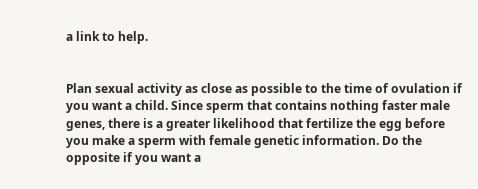a link to help.


Plan sexual activity as close as possible to the time of ovulation if you want a child. Since sperm that contains nothing faster male genes, there is a greater likelihood that fertilize the egg before you make a sperm with female genetic information. Do the opposite if you want a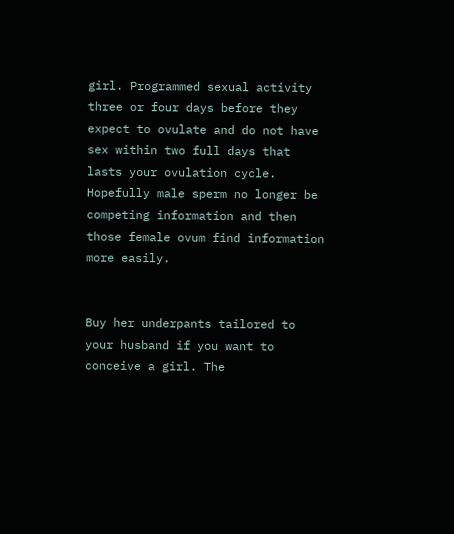girl. Programmed sexual activity three or four days before they expect to ovulate and do not have sex within two full days that lasts your ovulation cycle. Hopefully male sperm no longer be competing information and then those female ovum find information more easily.


Buy her underpants tailored to your husband if you want to conceive a girl. The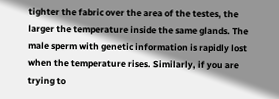tighter the fabric over the area of the testes, the larger the temperature inside the same glands. The male sperm with genetic information is rapidly lost when the temperature rises. Similarly, if you are trying to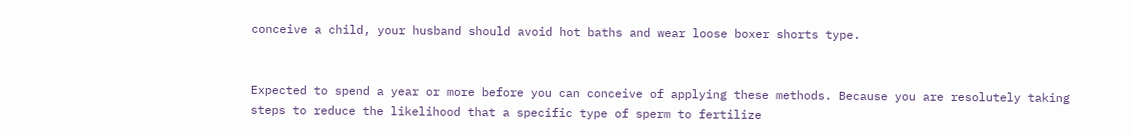conceive a child, your husband should avoid hot baths and wear loose boxer shorts type.


Expected to spend a year or more before you can conceive of applying these methods. Because you are resolutely taking steps to reduce the likelihood that a specific type of sperm to fertilize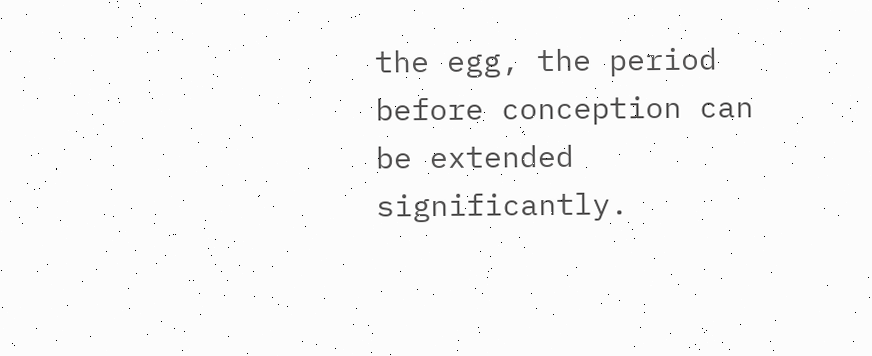the egg, the period before conception can be extended significantly.